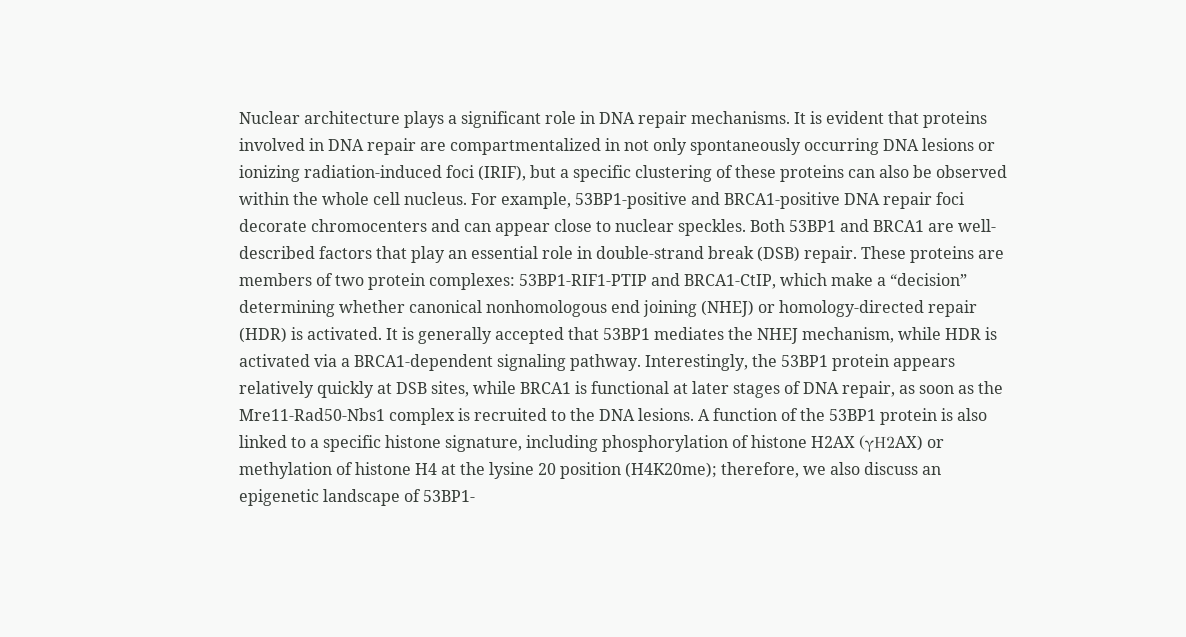Nuclear architecture plays a significant role in DNA repair mechanisms. It is evident that proteins involved in DNA repair are compartmentalized in not only spontaneously occurring DNA lesions or ionizing radiation-induced foci (IRIF), but a specific clustering of these proteins can also be observed within the whole cell nucleus. For example, 53BP1-positive and BRCA1-positive DNA repair foci decorate chromocenters and can appear close to nuclear speckles. Both 53BP1 and BRCA1 are well-described factors that play an essential role in double-strand break (DSB) repair. These proteins are members of two protein complexes: 53BP1-RIF1-PTIP and BRCA1-CtIP, which make a “decision” determining whether canonical nonhomologous end joining (NHEJ) or homology-directed repair (HDR) is activated. It is generally accepted that 53BP1 mediates the NHEJ mechanism, while HDR is activated via a BRCA1-dependent signaling pathway. Interestingly, the 53BP1 protein appears relatively quickly at DSB sites, while BRCA1 is functional at later stages of DNA repair, as soon as the Mre11-Rad50-Nbs1 complex is recruited to the DNA lesions. A function of the 53BP1 protein is also linked to a specific histone signature, including phosphorylation of histone H2AX (γH2AX) or methylation of histone H4 at the lysine 20 position (H4K20me); therefore, we also discuss an epigenetic landscape of 53BP1-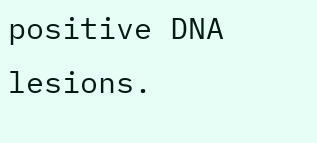positive DNA lesions.